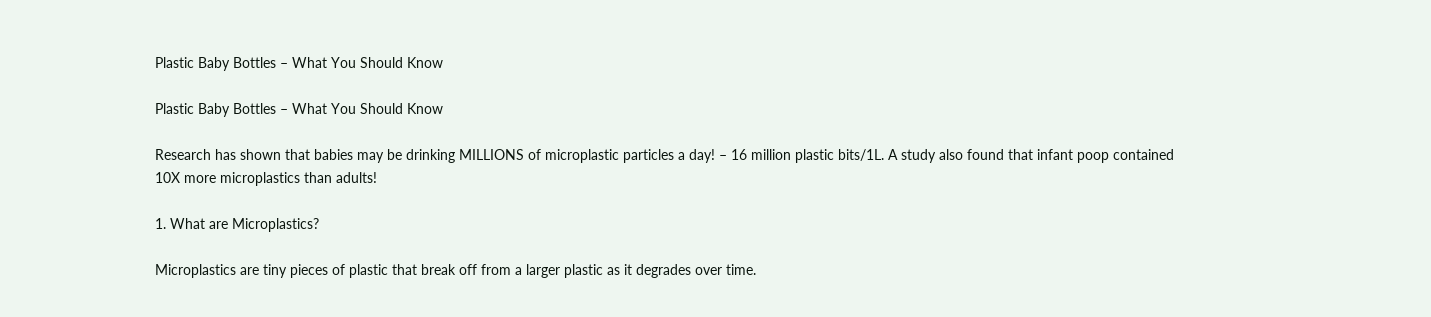Plastic Baby Bottles – What You Should Know

Plastic Baby Bottles – What You Should Know

Research has shown that babies may be drinking MILLIONS of microplastic particles a day! – 16 million plastic bits/1L. A study also found that infant poop contained 10X more microplastics than adults!

1. What are Microplastics?

Microplastics are tiny pieces of plastic that break off from a larger plastic as it degrades over time.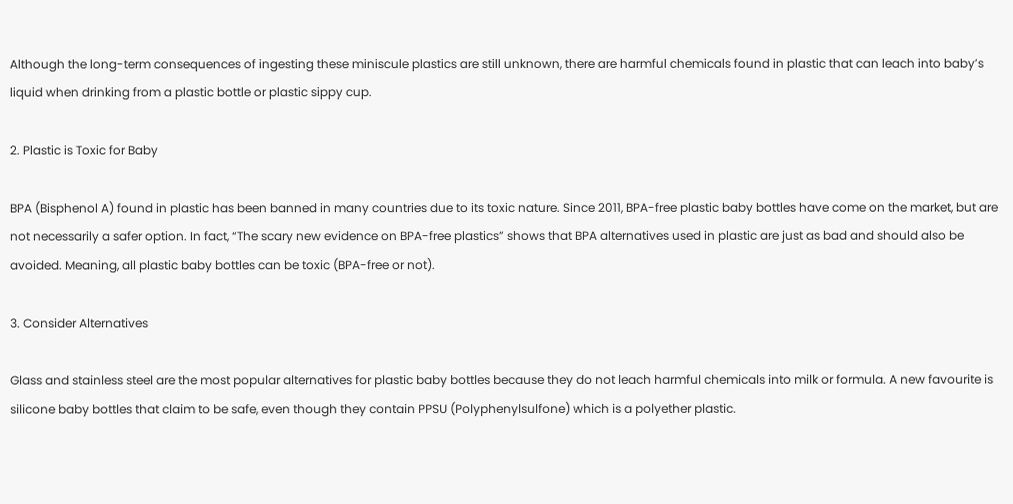Although the long-term consequences of ingesting these miniscule plastics are still unknown, there are harmful chemicals found in plastic that can leach into baby’s liquid when drinking from a plastic bottle or plastic sippy cup.

2. Plastic is Toxic for Baby

BPA (Bisphenol A) found in plastic has been banned in many countries due to its toxic nature. Since 2011, BPA-free plastic baby bottles have come on the market, but are not necessarily a safer option. In fact, “The scary new evidence on BPA-free plastics” shows that BPA alternatives used in plastic are just as bad and should also be avoided. Meaning, all plastic baby bottles can be toxic (BPA-free or not).

3. Consider Alternatives

Glass and stainless steel are the most popular alternatives for plastic baby bottles because they do not leach harmful chemicals into milk or formula. A new favourite is silicone baby bottles that claim to be safe, even though they contain PPSU (Polyphenylsulfone) which is a polyether plastic.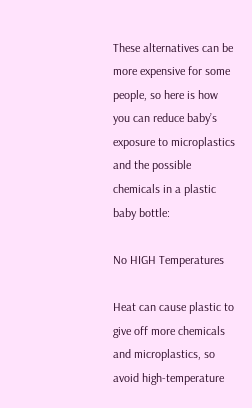These alternatives can be more expensive for some people, so here is how you can reduce baby’s exposure to microplastics and the possible chemicals in a plastic baby bottle:

No HIGH Temperatures

Heat can cause plastic to give off more chemicals and microplastics, so avoid high-temperature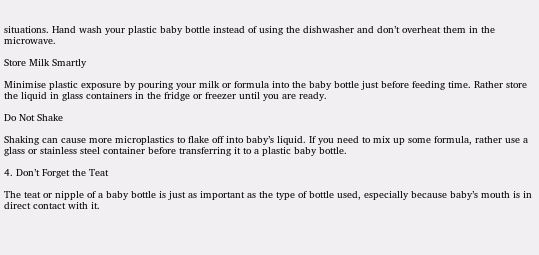situations. Hand wash your plastic baby bottle instead of using the dishwasher and don’t overheat them in the microwave.

Store Milk Smartly

Minimise plastic exposure by pouring your milk or formula into the baby bottle just before feeding time. Rather store the liquid in glass containers in the fridge or freezer until you are ready.

Do Not Shake

Shaking can cause more microplastics to flake off into baby’s liquid. If you need to mix up some formula, rather use a glass or stainless steel container before transferring it to a plastic baby bottle.

4. Don’t Forget the Teat

The teat or nipple of a baby bottle is just as important as the type of bottle used, especially because baby’s mouth is in direct contact with it.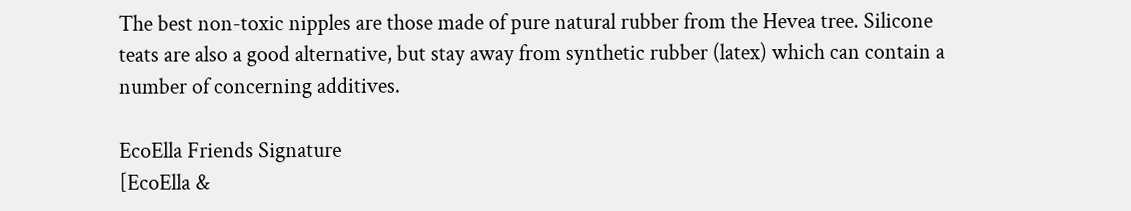The best non-toxic nipples are those made of pure natural rubber from the Hevea tree. Silicone teats are also a good alternative, but stay away from synthetic rubber (latex) which can contain a number of concerning additives.

EcoElla Friends Signature
[EcoElla &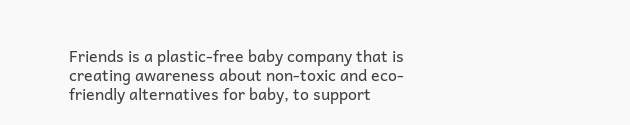Friends is a plastic-free baby company that is creating awareness about non-toxic and eco-friendly alternatives for baby, to support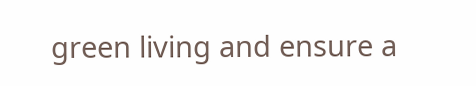green living and ensure a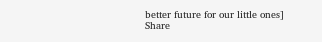better future for our little ones]
Share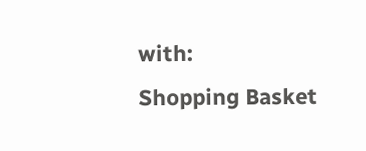with:
Shopping Basket